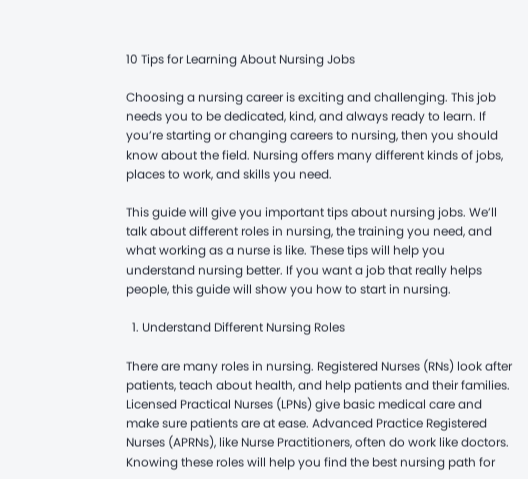10 Tips for Learning About Nursing Jobs

Choosing a nursing career is exciting and challenging. This job needs you to be dedicated, kind, and always ready to learn. If you’re starting or changing careers to nursing, then you should know about the field. Nursing offers many different kinds of jobs, places to work, and skills you need.

This guide will give you important tips about nursing jobs. We’ll talk about different roles in nursing, the training you need, and what working as a nurse is like. These tips will help you understand nursing better. If you want a job that really helps people, this guide will show you how to start in nursing.

  1. Understand Different Nursing Roles

There are many roles in nursing. Registered Nurses (RNs) look after patients, teach about health, and help patients and their families. Licensed Practical Nurses (LPNs) give basic medical care and make sure patients are at ease. Advanced Practice Registered Nurses (APRNs), like Nurse Practitioners, often do work like doctors. Knowing these roles will help you find the best nursing path for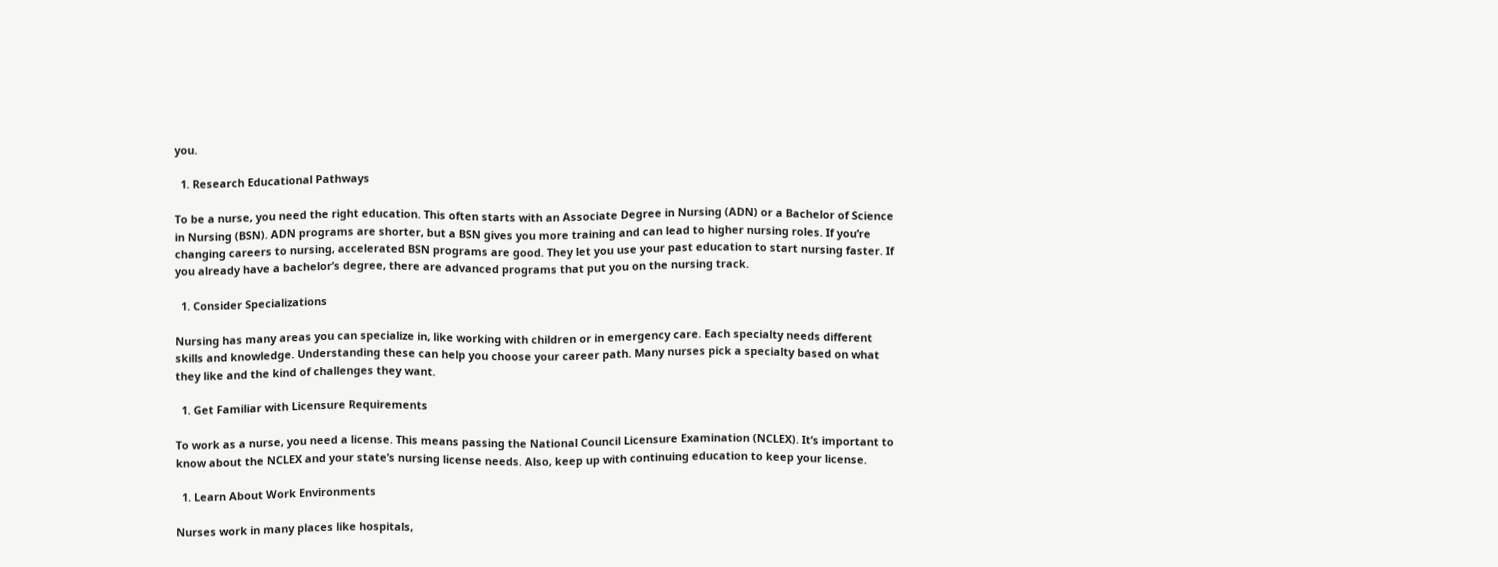you.

  1. Research Educational Pathways

To be a nurse, you need the right education. This often starts with an Associate Degree in Nursing (ADN) or a Bachelor of Science in Nursing (BSN). ADN programs are shorter, but a BSN gives you more training and can lead to higher nursing roles. If you’re changing careers to nursing, accelerated BSN programs are good. They let you use your past education to start nursing faster. If you already have a bachelor’s degree, there are advanced programs that put you on the nursing track.

  1. Consider Specializations

Nursing has many areas you can specialize in, like working with children or in emergency care. Each specialty needs different skills and knowledge. Understanding these can help you choose your career path. Many nurses pick a specialty based on what they like and the kind of challenges they want.

  1. Get Familiar with Licensure Requirements

To work as a nurse, you need a license. This means passing the National Council Licensure Examination (NCLEX). It’s important to know about the NCLEX and your state’s nursing license needs. Also, keep up with continuing education to keep your license.

  1. Learn About Work Environments

Nurses work in many places like hospitals,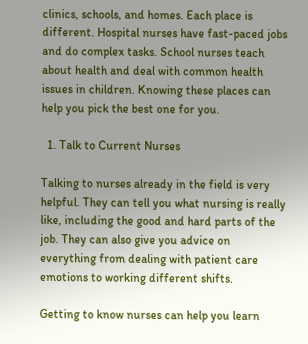clinics, schools, and homes. Each place is different. Hospital nurses have fast-paced jobs and do complex tasks. School nurses teach about health and deal with common health issues in children. Knowing these places can help you pick the best one for you.

  1. Talk to Current Nurses

Talking to nurses already in the field is very helpful. They can tell you what nursing is really like, including the good and hard parts of the job. They can also give you advice on everything from dealing with patient care emotions to working different shifts.

Getting to know nurses can help you learn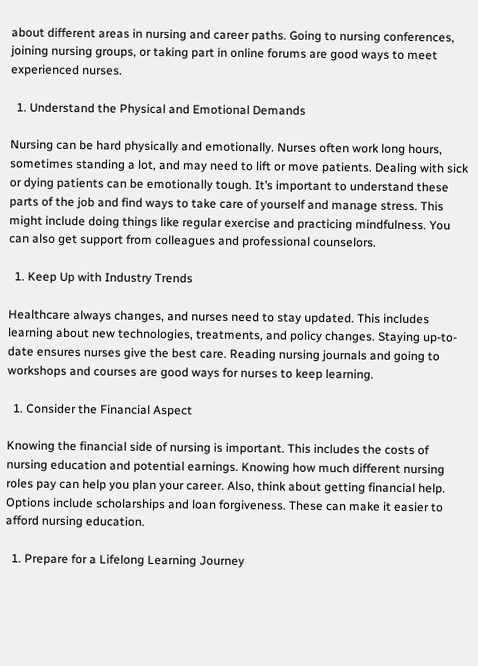about different areas in nursing and career paths. Going to nursing conferences, joining nursing groups, or taking part in online forums are good ways to meet experienced nurses.

  1. Understand the Physical and Emotional Demands

Nursing can be hard physically and emotionally. Nurses often work long hours, sometimes standing a lot, and may need to lift or move patients. Dealing with sick or dying patients can be emotionally tough. It’s important to understand these parts of the job and find ways to take care of yourself and manage stress. This might include doing things like regular exercise and practicing mindfulness. You can also get support from colleagues and professional counselors.

  1. Keep Up with Industry Trends

Healthcare always changes, and nurses need to stay updated. This includes learning about new technologies, treatments, and policy changes. Staying up-to-date ensures nurses give the best care. Reading nursing journals and going to workshops and courses are good ways for nurses to keep learning.

  1. Consider the Financial Aspect

Knowing the financial side of nursing is important. This includes the costs of nursing education and potential earnings. Knowing how much different nursing roles pay can help you plan your career. Also, think about getting financial help. Options include scholarships and loan forgiveness. These can make it easier to afford nursing education.

  1. Prepare for a Lifelong Learning Journey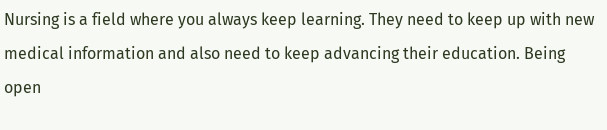Nursing is a field where you always keep learning. They need to keep up with new medical information and also need to keep advancing their education. Being open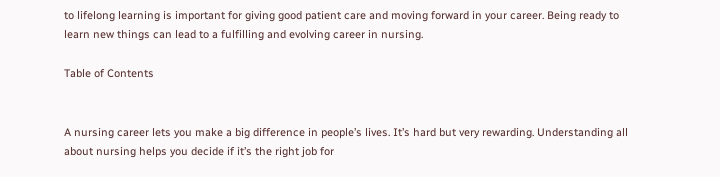to lifelong learning is important for giving good patient care and moving forward in your career. Being ready to learn new things can lead to a fulfilling and evolving career in nursing.

Table of Contents


A nursing career lets you make a big difference in people’s lives. It’s hard but very rewarding. Understanding all about nursing helps you decide if it’s the right job for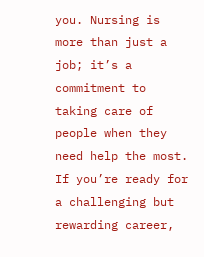you. Nursing is more than just a job; it’s a commitment to taking care of people when they need help the most. If you’re ready for a challenging but rewarding career,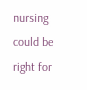nursing could be right for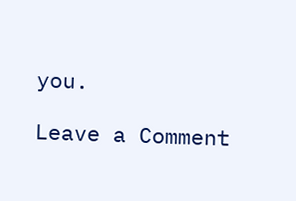you.

Leave a Comment